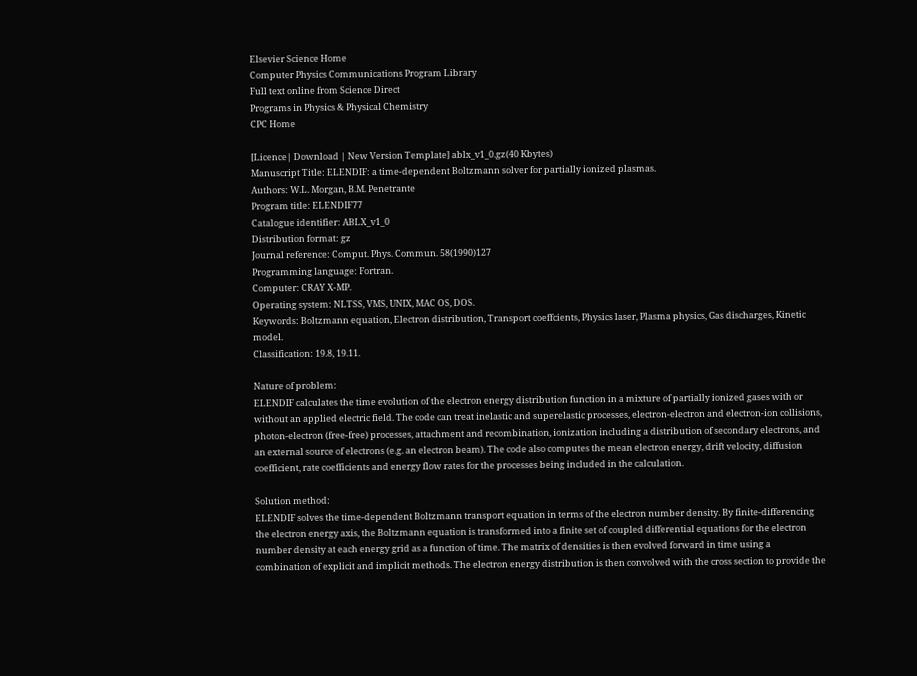Elsevier Science Home
Computer Physics Communications Program Library
Full text online from Science Direct
Programs in Physics & Physical Chemistry
CPC Home

[Licence| Download | New Version Template] ablx_v1_0.gz(40 Kbytes)
Manuscript Title: ELENDIF: a time-dependent Boltzmann solver for partially ionized plasmas.
Authors: W.L. Morgan, B.M. Penetrante
Program title: ELENDIF77
Catalogue identifier: ABLX_v1_0
Distribution format: gz
Journal reference: Comput. Phys. Commun. 58(1990)127
Programming language: Fortran.
Computer: CRAY X-MP.
Operating system: NLTSS, VMS, UNIX, MAC OS, DOS.
Keywords: Boltzmann equation, Electron distribution, Transport coeffcients, Physics laser, Plasma physics, Gas discharges, Kinetic model.
Classification: 19.8, 19.11.

Nature of problem:
ELENDIF calculates the time evolution of the electron energy distribution function in a mixture of partially ionized gases with or without an applied electric field. The code can treat inelastic and superelastic processes, electron-electron and electron-ion collisions, photon-electron (free-free) processes, attachment and recombination, ionization including a distribution of secondary electrons, and an external source of electrons (e.g. an electron beam). The code also computes the mean electron energy, drift velocity, diffusion coefficient, rate coefficients and energy flow rates for the processes being included in the calculation.

Solution method:
ELENDIF solves the time-dependent Boltzmann transport equation in terms of the electron number density. By finite-differencing the electron energy axis, the Boltzmann equation is transformed into a finite set of coupled differential equations for the electron number density at each energy grid as a function of time. The matrix of densities is then evolved forward in time using a combination of explicit and implicit methods. The electron energy distribution is then convolved with the cross section to provide the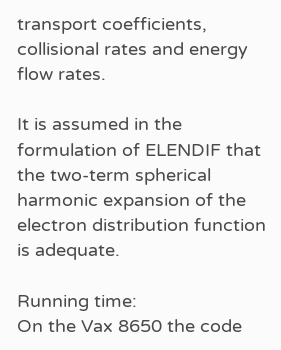transport coefficients, collisional rates and energy flow rates.

It is assumed in the formulation of ELENDIF that the two-term spherical harmonic expansion of the electron distribution function is adequate.

Running time:
On the Vax 8650 the code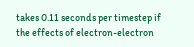takes 0.11 seconds per timestep if the effects of electron-electron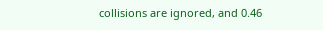collisions are ignored, and 0.46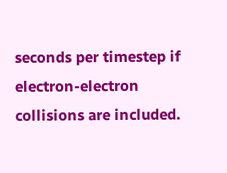seconds per timestep if electron-electron collisions are included.